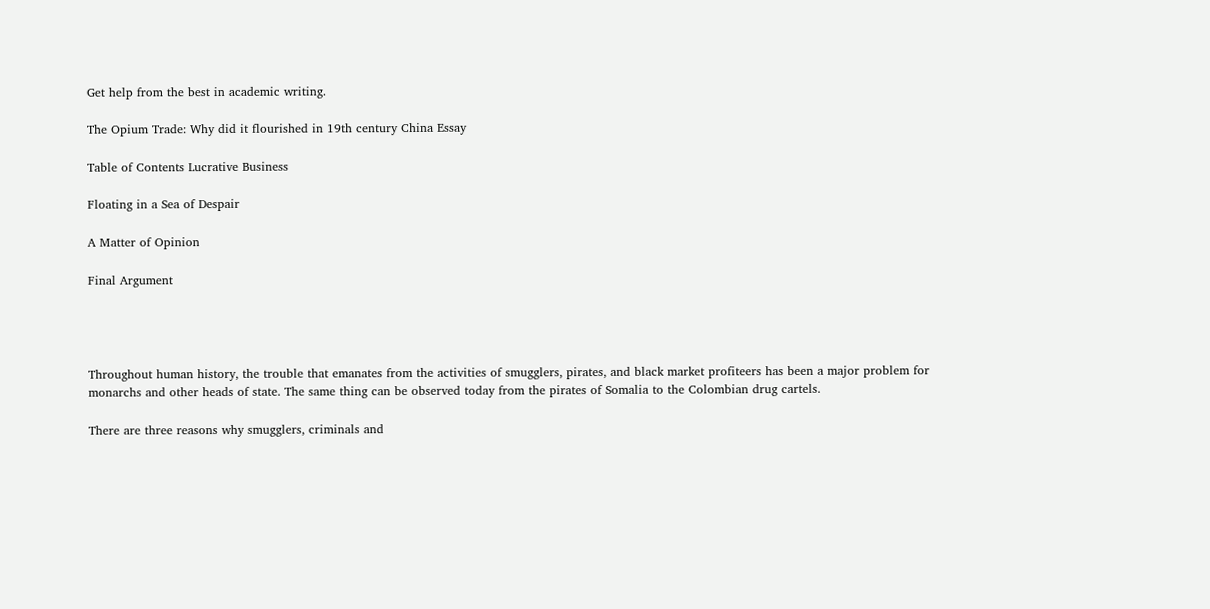Get help from the best in academic writing.

The Opium Trade: Why did it flourished in 19th century China Essay

Table of Contents Lucrative Business

Floating in a Sea of Despair

A Matter of Opinion

Final Argument




Throughout human history, the trouble that emanates from the activities of smugglers, pirates, and black market profiteers has been a major problem for monarchs and other heads of state. The same thing can be observed today from the pirates of Somalia to the Colombian drug cartels.

There are three reasons why smugglers, criminals and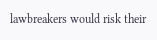lawbreakers would risk their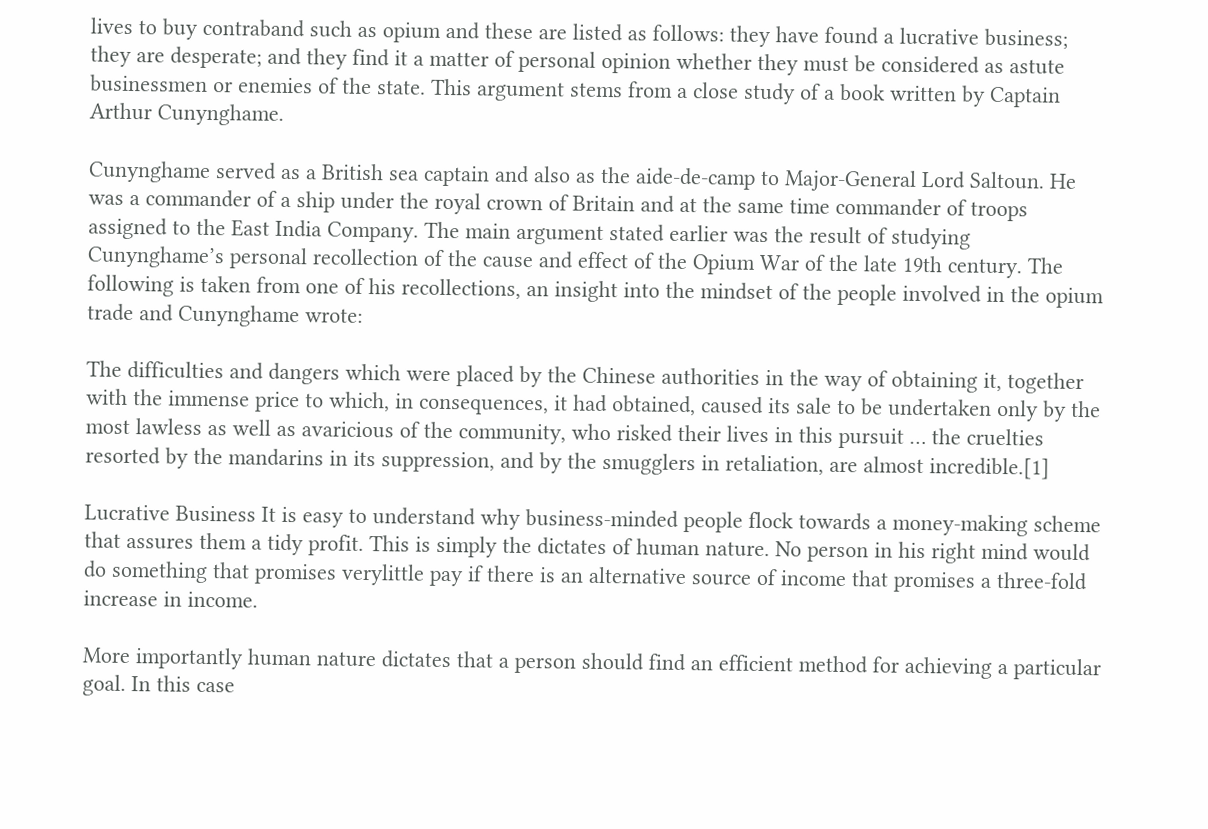lives to buy contraband such as opium and these are listed as follows: they have found a lucrative business; they are desperate; and they find it a matter of personal opinion whether they must be considered as astute businessmen or enemies of the state. This argument stems from a close study of a book written by Captain Arthur Cunynghame.

Cunynghame served as a British sea captain and also as the aide-de-camp to Major-General Lord Saltoun. He was a commander of a ship under the royal crown of Britain and at the same time commander of troops assigned to the East India Company. The main argument stated earlier was the result of studying Cunynghame’s personal recollection of the cause and effect of the Opium War of the late 19th century. The following is taken from one of his recollections, an insight into the mindset of the people involved in the opium trade and Cunynghame wrote:

The difficulties and dangers which were placed by the Chinese authorities in the way of obtaining it, together with the immense price to which, in consequences, it had obtained, caused its sale to be undertaken only by the most lawless as well as avaricious of the community, who risked their lives in this pursuit … the cruelties resorted by the mandarins in its suppression, and by the smugglers in retaliation, are almost incredible.[1]

Lucrative Business It is easy to understand why business-minded people flock towards a money-making scheme that assures them a tidy profit. This is simply the dictates of human nature. No person in his right mind would do something that promises verylittle pay if there is an alternative source of income that promises a three-fold increase in income.

More importantly human nature dictates that a person should find an efficient method for achieving a particular goal. In this case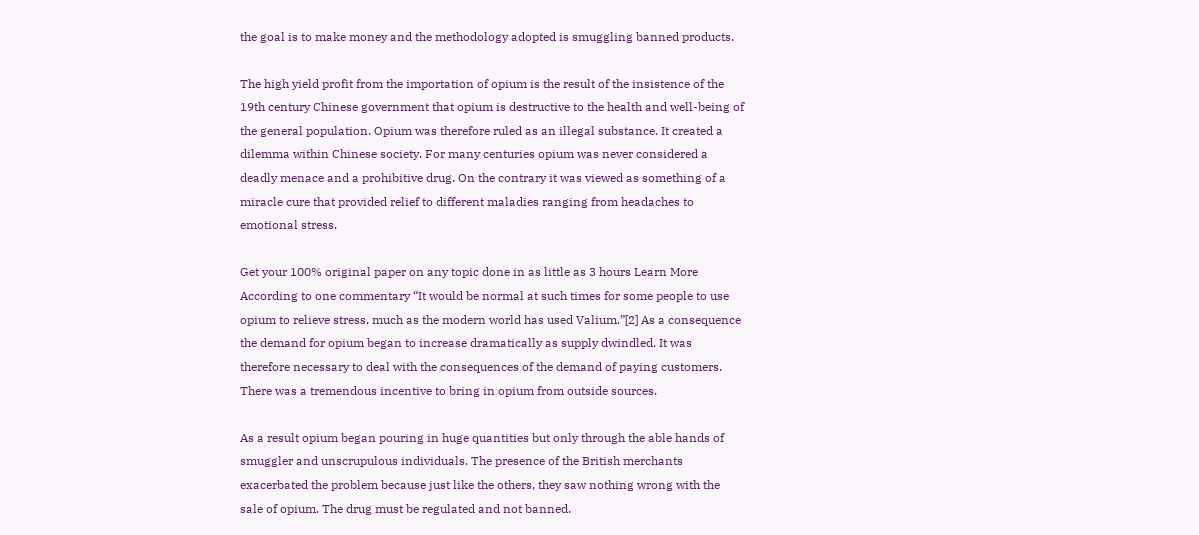the goal is to make money and the methodology adopted is smuggling banned products.

The high yield profit from the importation of opium is the result of the insistence of the 19th century Chinese government that opium is destructive to the health and well-being of the general population. Opium was therefore ruled as an illegal substance. It created a dilemma within Chinese society. For many centuries opium was never considered a deadly menace and a prohibitive drug. On the contrary it was viewed as something of a miracle cure that provided relief to different maladies ranging from headaches to emotional stress.

Get your 100% original paper on any topic done in as little as 3 hours Learn More According to one commentary “It would be normal at such times for some people to use opium to relieve stress, much as the modern world has used Valium.”[2] As a consequence the demand for opium began to increase dramatically as supply dwindled. It was therefore necessary to deal with the consequences of the demand of paying customers. There was a tremendous incentive to bring in opium from outside sources.

As a result opium began pouring in huge quantities but only through the able hands of smuggler and unscrupulous individuals. The presence of the British merchants exacerbated the problem because just like the others, they saw nothing wrong with the sale of opium. The drug must be regulated and not banned.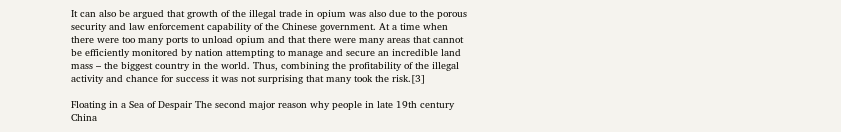It can also be argued that growth of the illegal trade in opium was also due to the porous security and law enforcement capability of the Chinese government. At a time when there were too many ports to unload opium and that there were many areas that cannot be efficiently monitored by nation attempting to manage and secure an incredible land mass – the biggest country in the world. Thus, combining the profitability of the illegal activity and chance for success it was not surprising that many took the risk.[3]

Floating in a Sea of Despair The second major reason why people in late 19th century China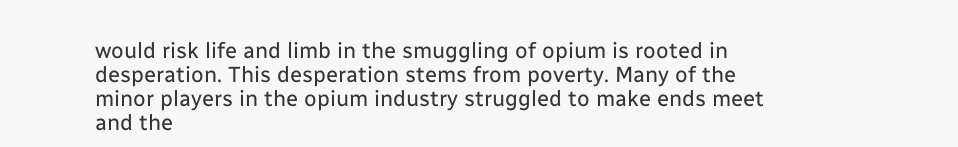would risk life and limb in the smuggling of opium is rooted in desperation. This desperation stems from poverty. Many of the minor players in the opium industry struggled to make ends meet and the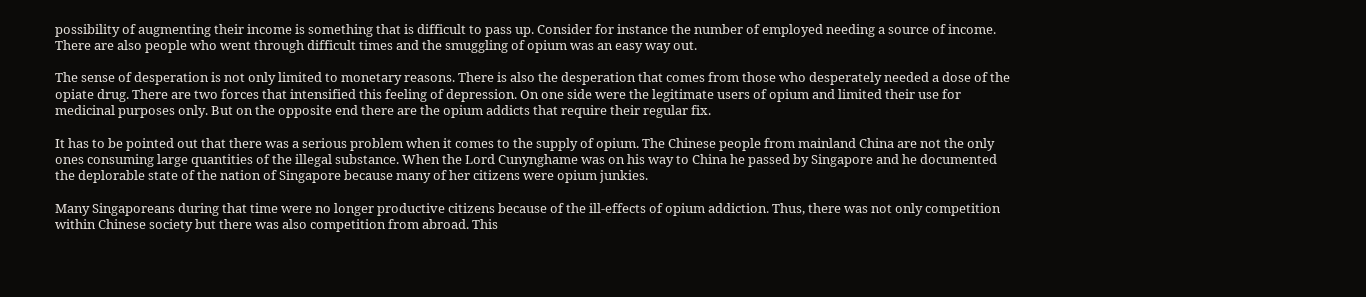possibility of augmenting their income is something that is difficult to pass up. Consider for instance the number of employed needing a source of income. There are also people who went through difficult times and the smuggling of opium was an easy way out.

The sense of desperation is not only limited to monetary reasons. There is also the desperation that comes from those who desperately needed a dose of the opiate drug. There are two forces that intensified this feeling of depression. On one side were the legitimate users of opium and limited their use for medicinal purposes only. But on the opposite end there are the opium addicts that require their regular fix.

It has to be pointed out that there was a serious problem when it comes to the supply of opium. The Chinese people from mainland China are not the only ones consuming large quantities of the illegal substance. When the Lord Cunynghame was on his way to China he passed by Singapore and he documented the deplorable state of the nation of Singapore because many of her citizens were opium junkies.

Many Singaporeans during that time were no longer productive citizens because of the ill-effects of opium addiction. Thus, there was not only competition within Chinese society but there was also competition from abroad. This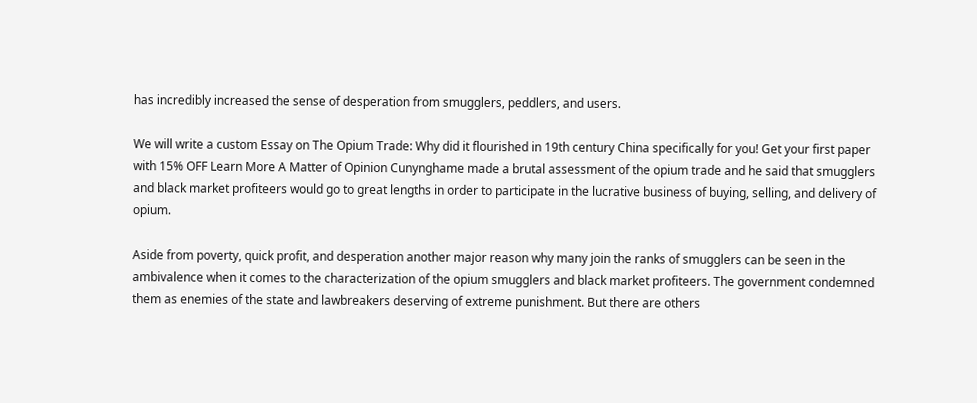has incredibly increased the sense of desperation from smugglers, peddlers, and users.

We will write a custom Essay on The Opium Trade: Why did it flourished in 19th century China specifically for you! Get your first paper with 15% OFF Learn More A Matter of Opinion Cunynghame made a brutal assessment of the opium trade and he said that smugglers and black market profiteers would go to great lengths in order to participate in the lucrative business of buying, selling, and delivery of opium.

Aside from poverty, quick profit, and desperation another major reason why many join the ranks of smugglers can be seen in the ambivalence when it comes to the characterization of the opium smugglers and black market profiteers. The government condemned them as enemies of the state and lawbreakers deserving of extreme punishment. But there are others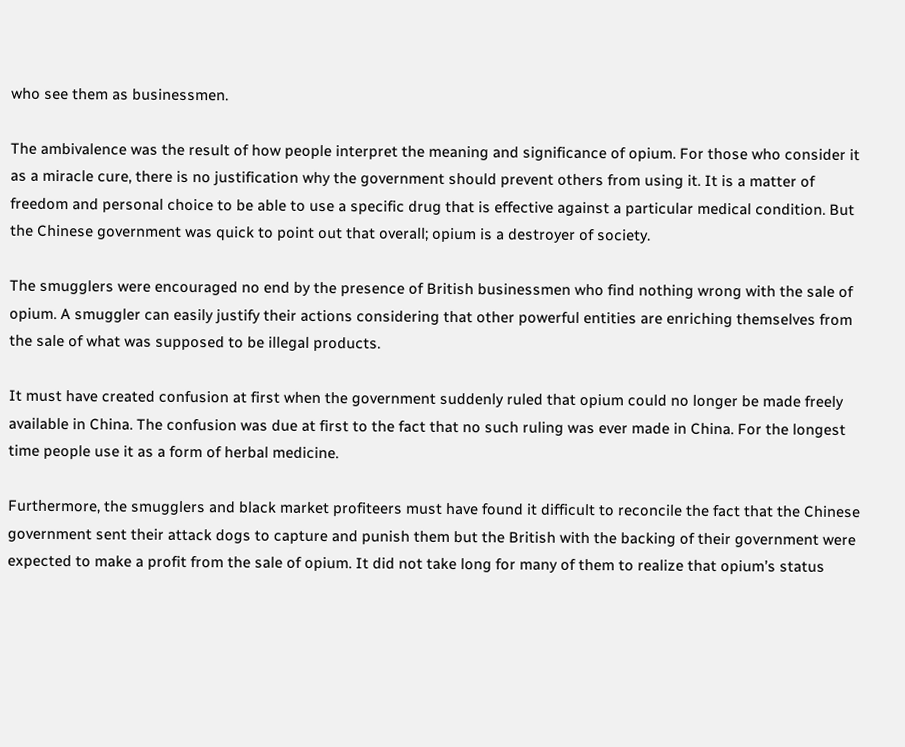who see them as businessmen.

The ambivalence was the result of how people interpret the meaning and significance of opium. For those who consider it as a miracle cure, there is no justification why the government should prevent others from using it. It is a matter of freedom and personal choice to be able to use a specific drug that is effective against a particular medical condition. But the Chinese government was quick to point out that overall; opium is a destroyer of society.

The smugglers were encouraged no end by the presence of British businessmen who find nothing wrong with the sale of opium. A smuggler can easily justify their actions considering that other powerful entities are enriching themselves from the sale of what was supposed to be illegal products.

It must have created confusion at first when the government suddenly ruled that opium could no longer be made freely available in China. The confusion was due at first to the fact that no such ruling was ever made in China. For the longest time people use it as a form of herbal medicine.

Furthermore, the smugglers and black market profiteers must have found it difficult to reconcile the fact that the Chinese government sent their attack dogs to capture and punish them but the British with the backing of their government were expected to make a profit from the sale of opium. It did not take long for many of them to realize that opium’s status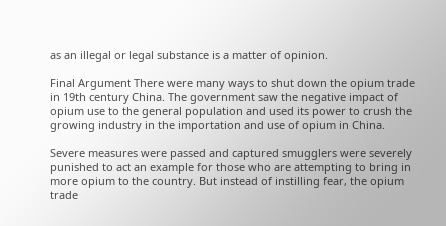as an illegal or legal substance is a matter of opinion.

Final Argument There were many ways to shut down the opium trade in 19th century China. The government saw the negative impact of opium use to the general population and used its power to crush the growing industry in the importation and use of opium in China.

Severe measures were passed and captured smugglers were severely punished to act an example for those who are attempting to bring in more opium to the country. But instead of instilling fear, the opium trade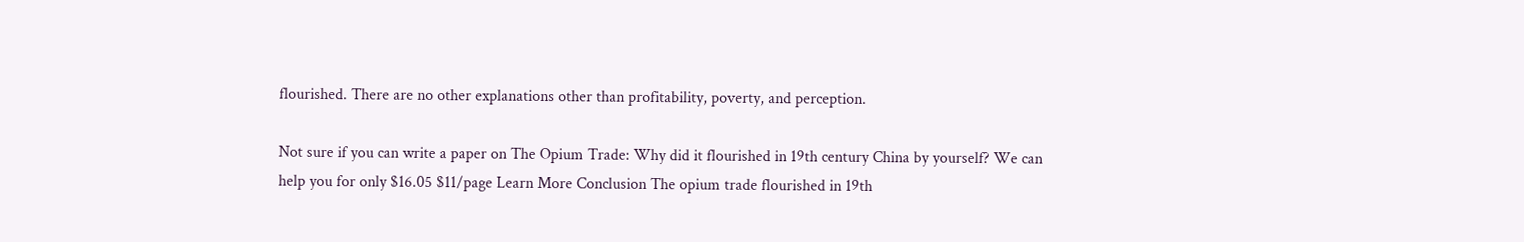flourished. There are no other explanations other than profitability, poverty, and perception.

Not sure if you can write a paper on The Opium Trade: Why did it flourished in 19th century China by yourself? We can help you for only $16.05 $11/page Learn More Conclusion The opium trade flourished in 19th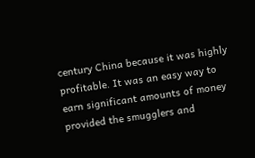century China because it was highly profitable. It was an easy way to earn significant amounts of money provided the smugglers and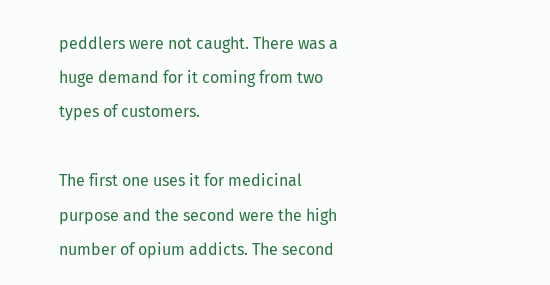peddlers were not caught. There was a huge demand for it coming from two types of customers.

The first one uses it for medicinal purpose and the second were the high number of opium addicts. The second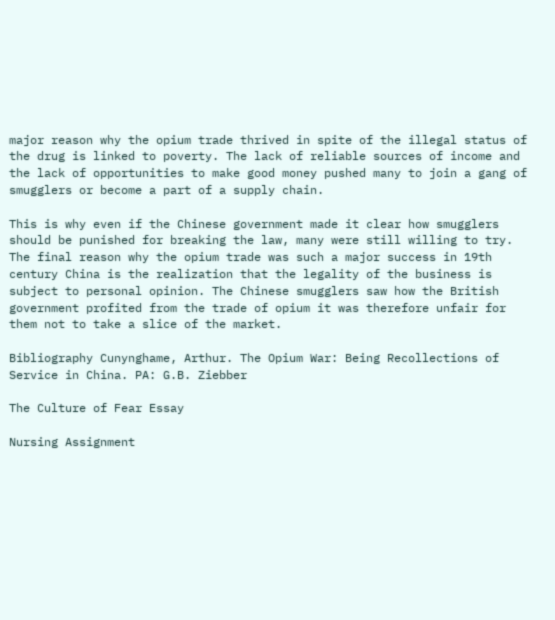major reason why the opium trade thrived in spite of the illegal status of the drug is linked to poverty. The lack of reliable sources of income and the lack of opportunities to make good money pushed many to join a gang of smugglers or become a part of a supply chain.

This is why even if the Chinese government made it clear how smugglers should be punished for breaking the law, many were still willing to try. The final reason why the opium trade was such a major success in 19th century China is the realization that the legality of the business is subject to personal opinion. The Chinese smugglers saw how the British government profited from the trade of opium it was therefore unfair for them not to take a slice of the market.

Bibliography Cunynghame, Arthur. The Opium War: Being Recollections of Service in China. PA: G.B. Ziebber

The Culture of Fear Essay

Nursing Assignment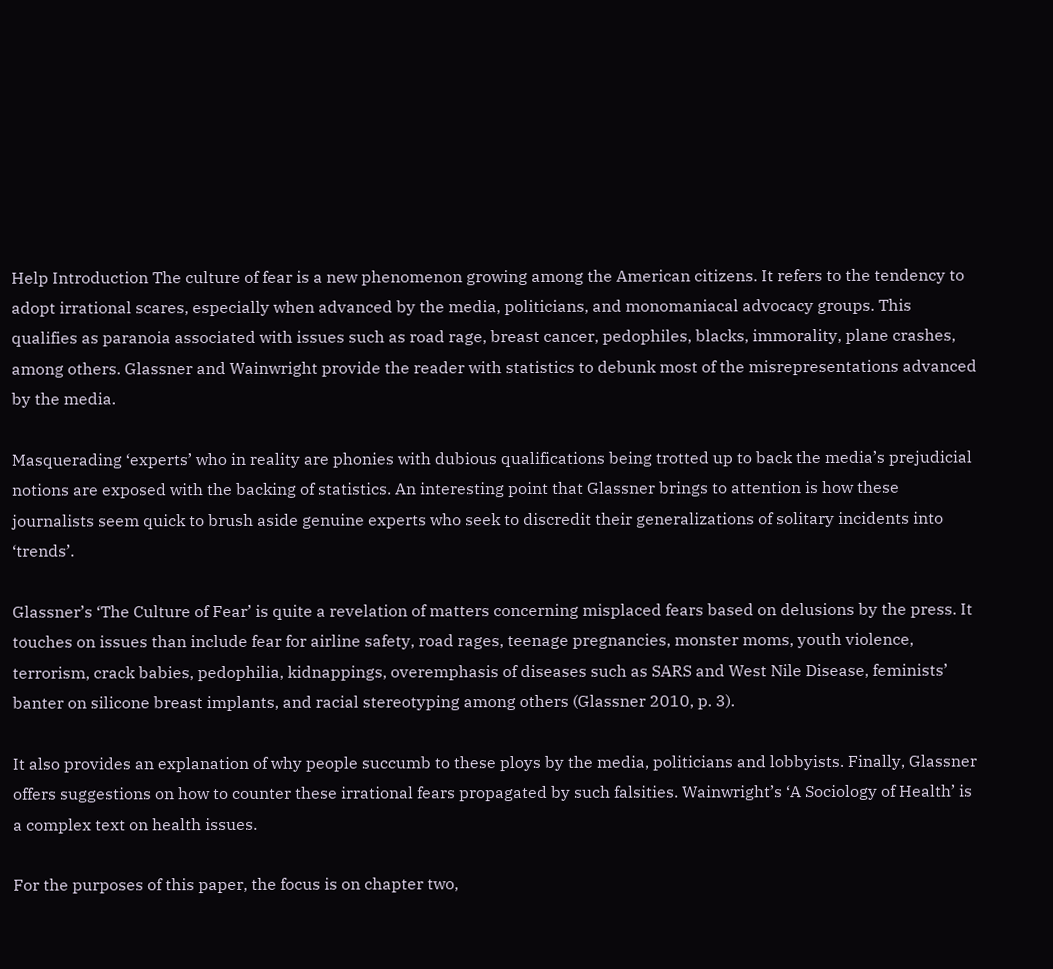Help Introduction The culture of fear is a new phenomenon growing among the American citizens. It refers to the tendency to adopt irrational scares, especially when advanced by the media, politicians, and monomaniacal advocacy groups. This qualifies as paranoia associated with issues such as road rage, breast cancer, pedophiles, blacks, immorality, plane crashes, among others. Glassner and Wainwright provide the reader with statistics to debunk most of the misrepresentations advanced by the media.

Masquerading ‘experts’ who in reality are phonies with dubious qualifications being trotted up to back the media’s prejudicial notions are exposed with the backing of statistics. An interesting point that Glassner brings to attention is how these journalists seem quick to brush aside genuine experts who seek to discredit their generalizations of solitary incidents into ‘trends’.

Glassner’s ‘The Culture of Fear’ is quite a revelation of matters concerning misplaced fears based on delusions by the press. It touches on issues than include fear for airline safety, road rages, teenage pregnancies, monster moms, youth violence, terrorism, crack babies, pedophilia, kidnappings, overemphasis of diseases such as SARS and West Nile Disease, feminists’ banter on silicone breast implants, and racial stereotyping among others (Glassner 2010, p. 3).

It also provides an explanation of why people succumb to these ploys by the media, politicians and lobbyists. Finally, Glassner offers suggestions on how to counter these irrational fears propagated by such falsities. Wainwright’s ‘A Sociology of Health’ is a complex text on health issues.

For the purposes of this paper, the focus is on chapter two,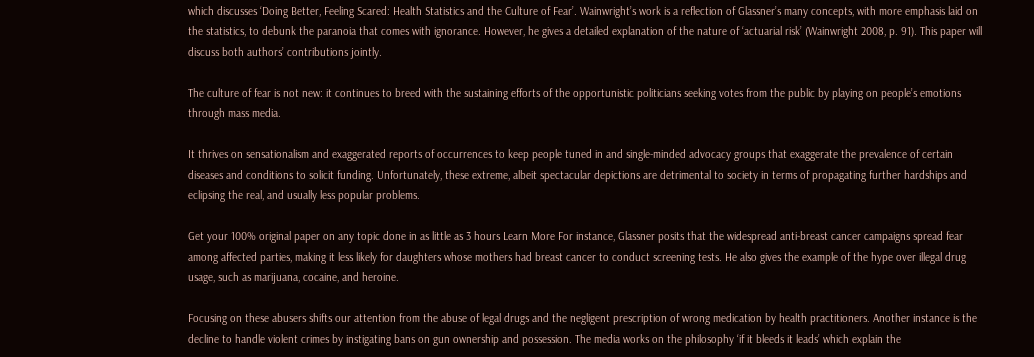which discusses ‘Doing Better, Feeling Scared: Health Statistics and the Culture of Fear’. Wainwright’s work is a reflection of Glassner’s many concepts, with more emphasis laid on the statistics, to debunk the paranoia that comes with ignorance. However, he gives a detailed explanation of the nature of ‘actuarial risk’ (Wainwright 2008, p. 91). This paper will discuss both authors’ contributions jointly.

The culture of fear is not new: it continues to breed with the sustaining efforts of the opportunistic politicians seeking votes from the public by playing on people’s emotions through mass media.

It thrives on sensationalism and exaggerated reports of occurrences to keep people tuned in and single-minded advocacy groups that exaggerate the prevalence of certain diseases and conditions to solicit funding. Unfortunately, these extreme, albeit spectacular depictions are detrimental to society in terms of propagating further hardships and eclipsing the real, and usually less popular problems.

Get your 100% original paper on any topic done in as little as 3 hours Learn More For instance, Glassner posits that the widespread anti-breast cancer campaigns spread fear among affected parties, making it less likely for daughters whose mothers had breast cancer to conduct screening tests. He also gives the example of the hype over illegal drug usage, such as marijuana, cocaine, and heroine.

Focusing on these abusers shifts our attention from the abuse of legal drugs and the negligent prescription of wrong medication by health practitioners. Another instance is the decline to handle violent crimes by instigating bans on gun ownership and possession. The media works on the philosophy ‘if it bleeds it leads’ which explain the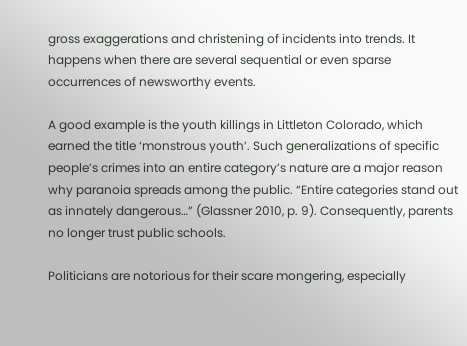gross exaggerations and christening of incidents into trends. It happens when there are several sequential or even sparse occurrences of newsworthy events.

A good example is the youth killings in Littleton Colorado, which earned the title ‘monstrous youth’. Such generalizations of specific people’s crimes into an entire category’s nature are a major reason why paranoia spreads among the public. “Entire categories stand out as innately dangerous…” (Glassner 2010, p. 9). Consequently, parents no longer trust public schools.

Politicians are notorious for their scare mongering, especially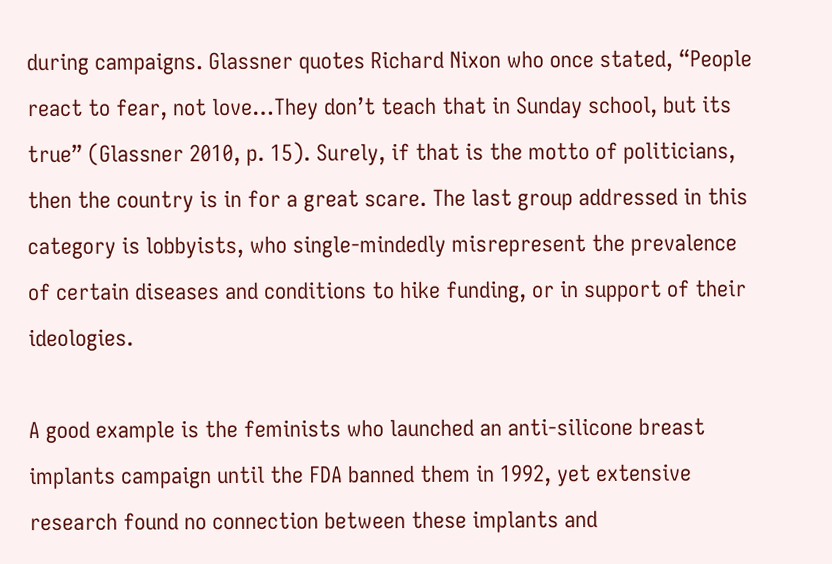during campaigns. Glassner quotes Richard Nixon who once stated, “People react to fear, not love…They don’t teach that in Sunday school, but its true” (Glassner 2010, p. 15). Surely, if that is the motto of politicians, then the country is in for a great scare. The last group addressed in this category is lobbyists, who single-mindedly misrepresent the prevalence of certain diseases and conditions to hike funding, or in support of their ideologies.

A good example is the feminists who launched an anti-silicone breast implants campaign until the FDA banned them in 1992, yet extensive research found no connection between these implants and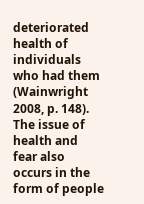deteriorated health of individuals who had them (Wainwright 2008, p. 148). The issue of health and fear also occurs in the form of people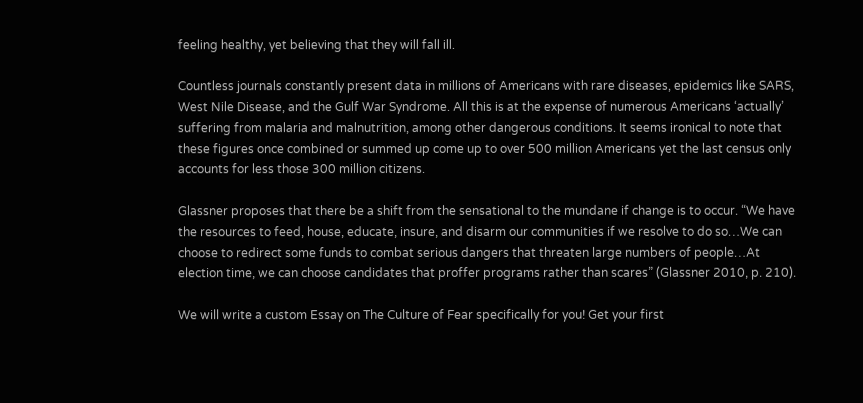feeling healthy, yet believing that they will fall ill.

Countless journals constantly present data in millions of Americans with rare diseases, epidemics like SARS, West Nile Disease, and the Gulf War Syndrome. All this is at the expense of numerous Americans ‘actually’ suffering from malaria and malnutrition, among other dangerous conditions. It seems ironical to note that these figures once combined or summed up come up to over 500 million Americans yet the last census only accounts for less those 300 million citizens.

Glassner proposes that there be a shift from the sensational to the mundane if change is to occur. “We have the resources to feed, house, educate, insure, and disarm our communities if we resolve to do so…We can choose to redirect some funds to combat serious dangers that threaten large numbers of people…At election time, we can choose candidates that proffer programs rather than scares” (Glassner 2010, p. 210).

We will write a custom Essay on The Culture of Fear specifically for you! Get your first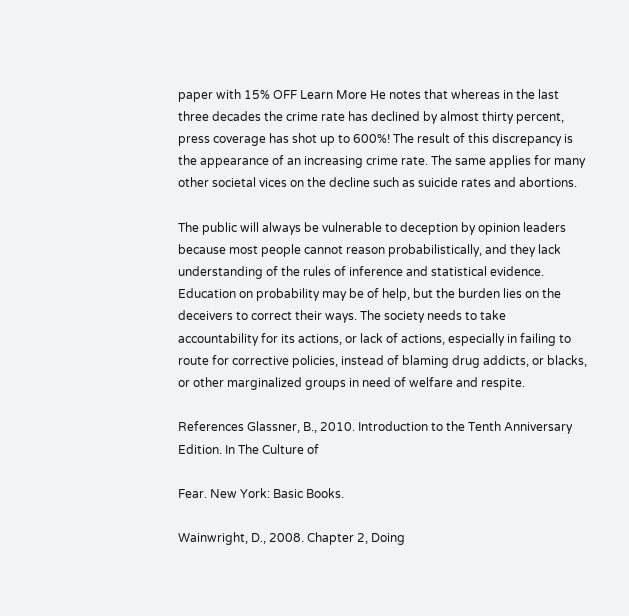paper with 15% OFF Learn More He notes that whereas in the last three decades the crime rate has declined by almost thirty percent, press coverage has shot up to 600%! The result of this discrepancy is the appearance of an increasing crime rate. The same applies for many other societal vices on the decline such as suicide rates and abortions.

The public will always be vulnerable to deception by opinion leaders because most people cannot reason probabilistically, and they lack understanding of the rules of inference and statistical evidence. Education on probability may be of help, but the burden lies on the deceivers to correct their ways. The society needs to take accountability for its actions, or lack of actions, especially in failing to route for corrective policies, instead of blaming drug addicts, or blacks, or other marginalized groups in need of welfare and respite.

References Glassner, B., 2010. Introduction to the Tenth Anniversary Edition. In The Culture of

Fear. New York: Basic Books.

Wainwright, D., 2008. Chapter 2, Doing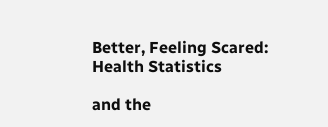Better, Feeling Scared: Health Statistics

and the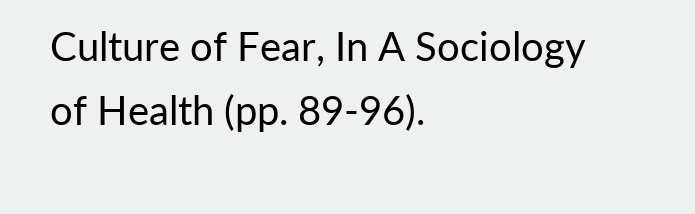Culture of Fear, In A Sociology of Health (pp. 89-96).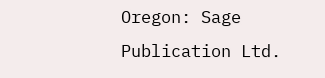Oregon: Sage Publication Ltd.